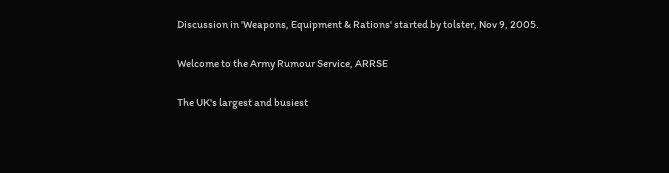Discussion in 'Weapons, Equipment & Rations' started by tolster, Nov 9, 2005.

Welcome to the Army Rumour Service, ARRSE

The UK's largest and busiest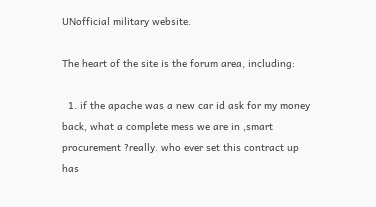UNofficial military website.

The heart of the site is the forum area, including:

  1. if the apache was a new car id ask for my money back, what a complete mess we are in ,smart procurement ?really. who ever set this contract up has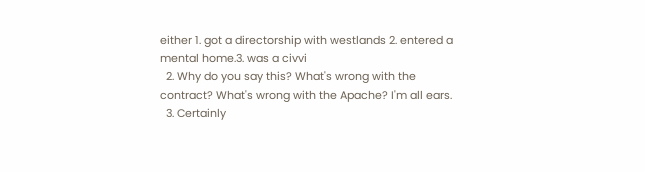either 1. got a directorship with westlands 2. entered a mental home.3. was a civvi
  2. Why do you say this? What's wrong with the contract? What's wrong with the Apache? I'm all ears.
  3. Certainly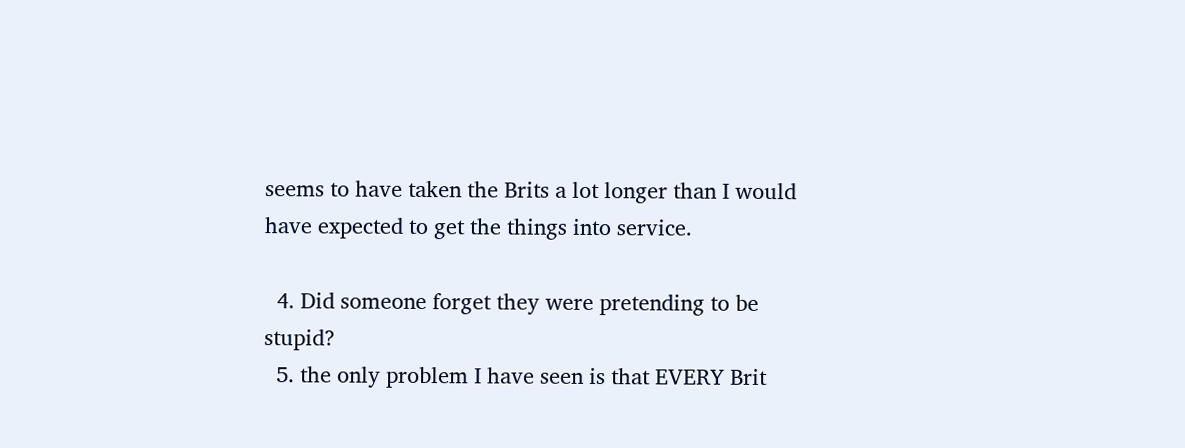seems to have taken the Brits a lot longer than I would have expected to get the things into service.

  4. Did someone forget they were pretending to be stupid?
  5. the only problem I have seen is that EVERY Brit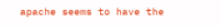apache seems to have the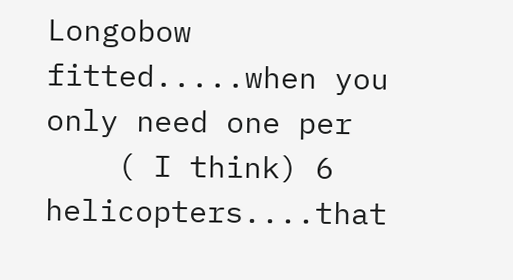Longobow fitted.....when you only need one per
    ( I think) 6 helicopters....that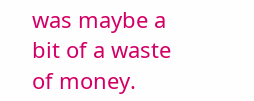was maybe a bit of a waste of money.